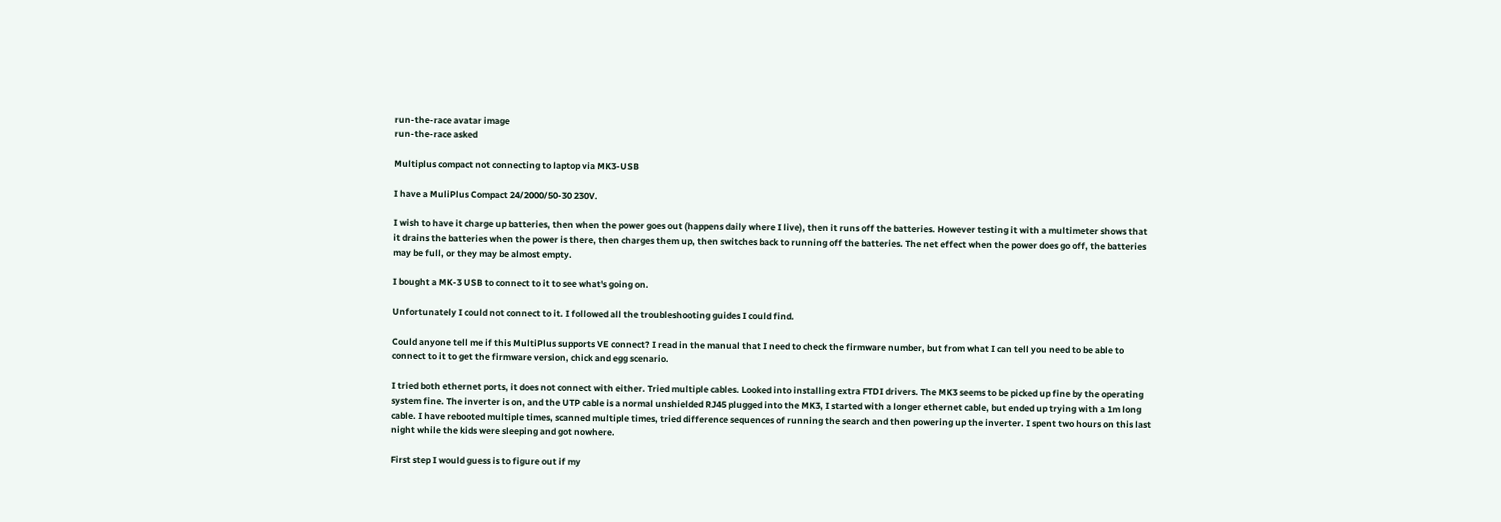run-the-race avatar image
run-the-race asked

Multiplus compact not connecting to laptop via MK3-USB

I have a MuliPlus Compact 24/2000/50-30 230V.

I wish to have it charge up batteries, then when the power goes out (happens daily where I live), then it runs off the batteries. However testing it with a multimeter shows that it drains the batteries when the power is there, then charges them up, then switches back to running off the batteries. The net effect when the power does go off, the batteries may be full, or they may be almost empty.

I bought a MK-3 USB to connect to it to see what's going on.

Unfortunately I could not connect to it. I followed all the troubleshooting guides I could find.

Could anyone tell me if this MultiPlus supports VE connect? I read in the manual that I need to check the firmware number, but from what I can tell you need to be able to connect to it to get the firmware version, chick and egg scenario.

I tried both ethernet ports, it does not connect with either. Tried multiple cables. Looked into installing extra FTDI drivers. The MK3 seems to be picked up fine by the operating system fine. The inverter is on, and the UTP cable is a normal unshielded RJ45 plugged into the MK3, I started with a longer ethernet cable, but ended up trying with a 1m long cable. I have rebooted multiple times, scanned multiple times, tried difference sequences of running the search and then powering up the inverter. I spent two hours on this last night while the kids were sleeping and got nowhere.

First step I would guess is to figure out if my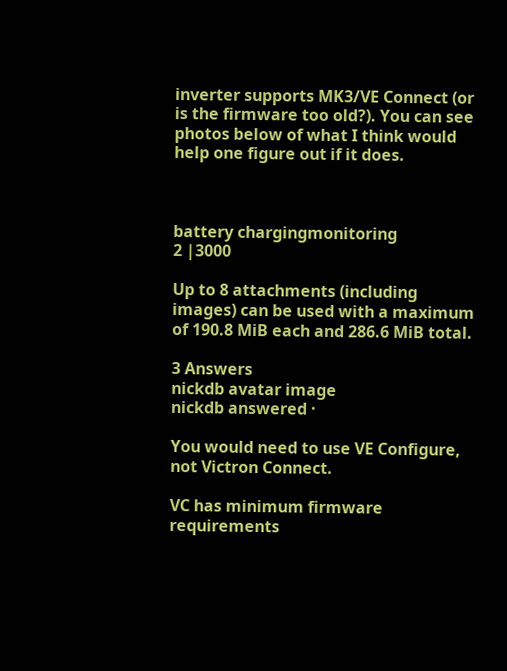inverter supports MK3/VE Connect (or is the firmware too old?). You can see photos below of what I think would help one figure out if it does.



battery chargingmonitoring
2 |3000

Up to 8 attachments (including images) can be used with a maximum of 190.8 MiB each and 286.6 MiB total.

3 Answers
nickdb avatar image
nickdb answered ·

You would need to use VE Configure, not Victron Connect.

VC has minimum firmware requirements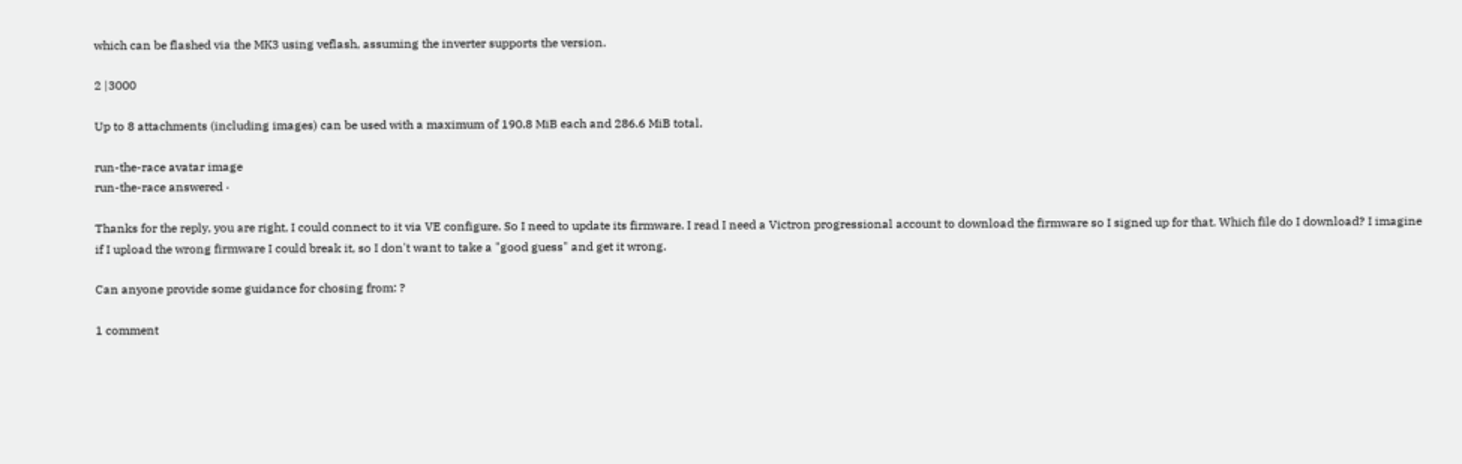which can be flashed via the MK3 using veflash, assuming the inverter supports the version.

2 |3000

Up to 8 attachments (including images) can be used with a maximum of 190.8 MiB each and 286.6 MiB total.

run-the-race avatar image
run-the-race answered ·

Thanks for the reply, you are right, I could connect to it via VE configure. So I need to update its firmware. I read I need a Victron progressional account to download the firmware so I signed up for that. Which file do I download? I imagine if I upload the wrong firmware I could break it, so I don't want to take a "good guess" and get it wrong.

Can anyone provide some guidance for chosing from: ?

1 comment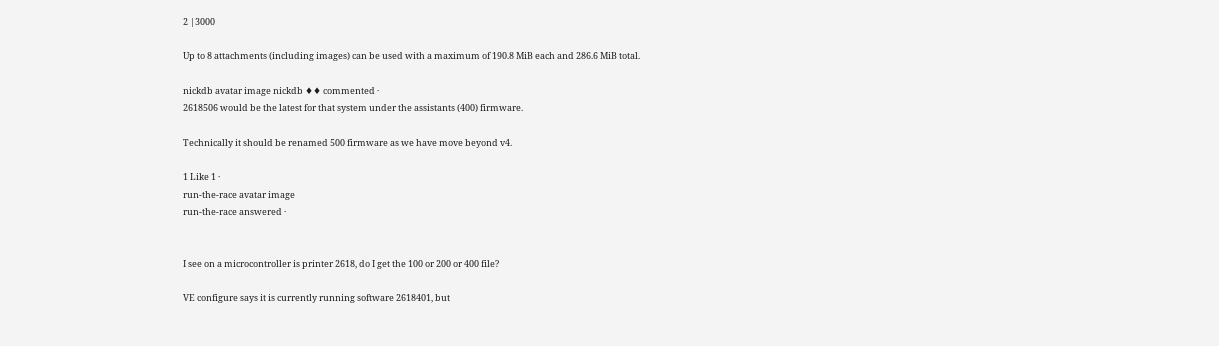2 |3000

Up to 8 attachments (including images) can be used with a maximum of 190.8 MiB each and 286.6 MiB total.

nickdb avatar image nickdb ♦♦ commented ·
2618506 would be the latest for that system under the assistants (400) firmware.

Technically it should be renamed 500 firmware as we have move beyond v4.

1 Like 1 ·
run-the-race avatar image
run-the-race answered ·


I see on a microcontroller is printer 2618, do I get the 100 or 200 or 400 file?

VE configure says it is currently running software 2618401, but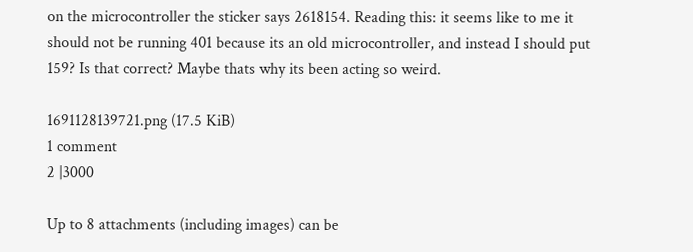on the microcontroller the sticker says 2618154. Reading this: it seems like to me it should not be running 401 because its an old microcontroller, and instead I should put 159? Is that correct? Maybe thats why its been acting so weird.

1691128139721.png (17.5 KiB)
1 comment
2 |3000

Up to 8 attachments (including images) can be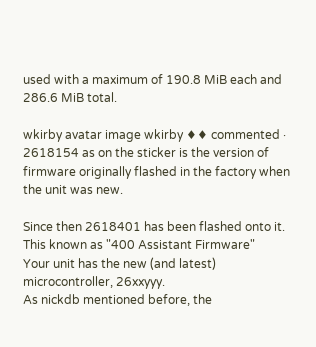used with a maximum of 190.8 MiB each and 286.6 MiB total.

wkirby avatar image wkirby ♦♦ commented ·
2618154 as on the sticker is the version of firmware originally flashed in the factory when the unit was new.

Since then 2618401 has been flashed onto it. This known as "400 Assistant Firmware"
Your unit has the new (and latest) microcontroller, 26xxyyy.
As nickdb mentioned before, the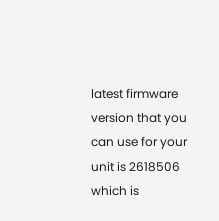latest firmware version that you can use for your unit is 2618506 which is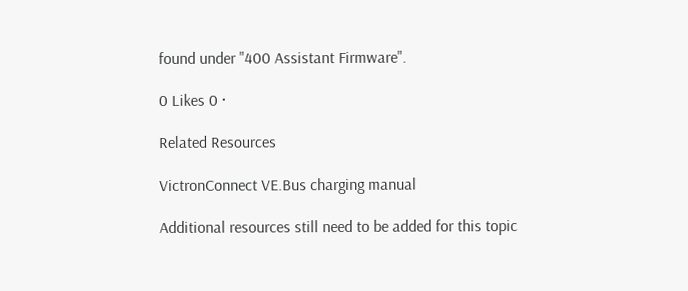found under "400 Assistant Firmware".

0 Likes 0 ·

Related Resources

VictronConnect VE.Bus charging manual

Additional resources still need to be added for this topic